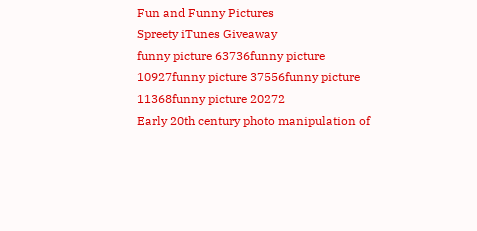Fun and Funny Pictures
Spreety iTunes Giveaway
funny picture 63736funny picture 10927funny picture 37556funny picture 11368funny picture 20272
Early 20th century photo manipulation of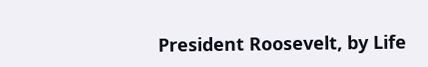President Roosevelt, by Life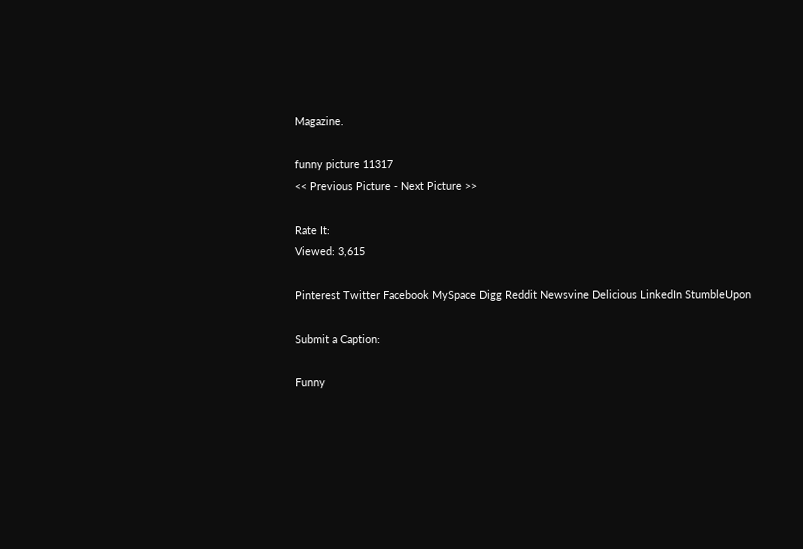Magazine.

funny picture 11317
<< Previous Picture - Next Picture >>

Rate It:
Viewed: 3,615

Pinterest Twitter Facebook MySpace Digg Reddit Newsvine Delicious LinkedIn StumbleUpon

Submit a Caption:

Funny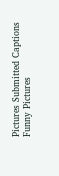Pictures Submitted Captions Funny Pictures